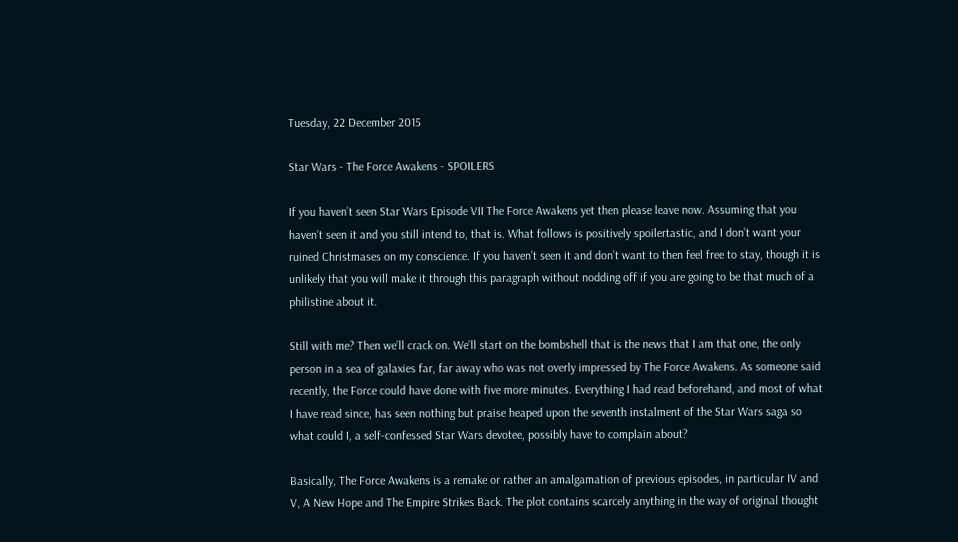Tuesday, 22 December 2015

Star Wars - The Force Awakens - SPOILERS

If you haven’t seen Star Wars Episode VII The Force Awakens yet then please leave now. Assuming that you haven’t seen it and you still intend to, that is. What follows is positively spoilertastic, and I don’t want your ruined Christmases on my conscience. If you haven’t seen it and don’t want to then feel free to stay, though it is unlikely that you will make it through this paragraph without nodding off if you are going to be that much of a philistine about it.

Still with me? Then we’ll crack on. We’ll start on the bombshell that is the news that I am that one, the only person in a sea of galaxies far, far away who was not overly impressed by The Force Awakens. As someone said recently, the Force could have done with five more minutes. Everything I had read beforehand, and most of what I have read since, has seen nothing but praise heaped upon the seventh instalment of the Star Wars saga so what could I, a self-confessed Star Wars devotee, possibly have to complain about?

Basically, The Force Awakens is a remake or rather an amalgamation of previous episodes, in particular IV and V, A New Hope and The Empire Strikes Back. The plot contains scarcely anything in the way of original thought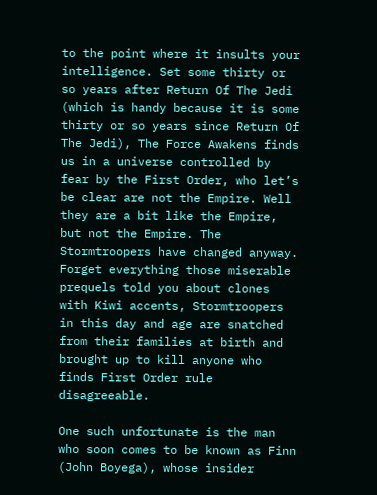to the point where it insults your intelligence. Set some thirty or so years after Return Of The Jedi (which is handy because it is some thirty or so years since Return Of The Jedi), The Force Awakens finds us in a universe controlled by fear by the First Order, who let’s be clear are not the Empire. Well they are a bit like the Empire, but not the Empire. The Stormtroopers have changed anyway. Forget everything those miserable prequels told you about clones with Kiwi accents, Stormtroopers in this day and age are snatched from their families at birth and brought up to kill anyone who finds First Order rule disagreeable.

One such unfortunate is the man who soon comes to be known as Finn (John Boyega), whose insider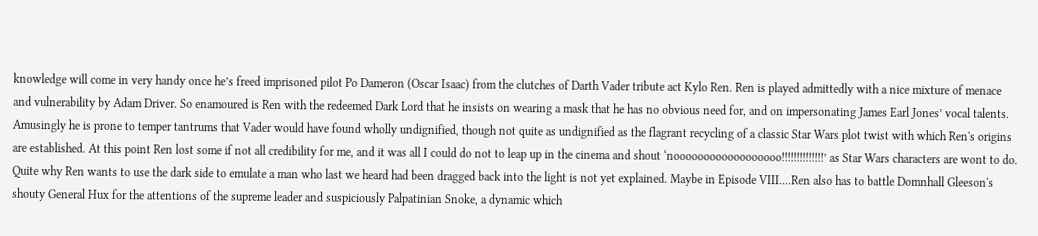knowledge will come in very handy once he’s freed imprisoned pilot Po Dameron (Oscar Isaac) from the clutches of Darth Vader tribute act Kylo Ren. Ren is played admittedly with a nice mixture of menace and vulnerability by Adam Driver. So enamoured is Ren with the redeemed Dark Lord that he insists on wearing a mask that he has no obvious need for, and on impersonating James Earl Jones’ vocal talents. Amusingly he is prone to temper tantrums that Vader would have found wholly undignified, though not quite as undignified as the flagrant recycling of a classic Star Wars plot twist with which Ren's origins are established. At this point Ren lost some if not all credibility for me, and it was all I could do not to leap up in the cinema and shout ‘noooooooooooooooooo!!!!!!!!!!!!!!’ as Star Wars characters are wont to do. Quite why Ren wants to use the dark side to emulate a man who last we heard had been dragged back into the light is not yet explained. Maybe in Episode VIII....Ren also has to battle Domnhall Gleeson's shouty General Hux for the attentions of the supreme leader and suspiciously Palpatinian Snoke, a dynamic which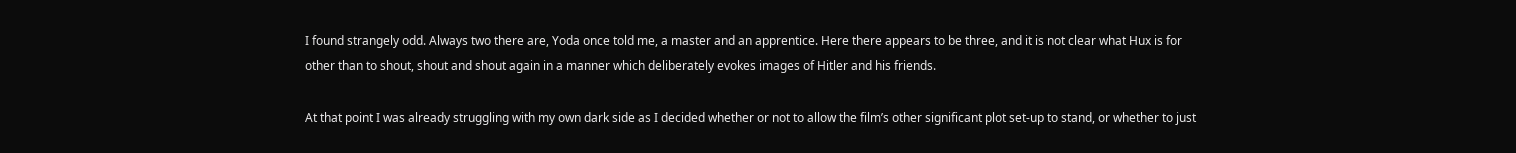I found strangely odd. Always two there are, Yoda once told me, a master and an apprentice. Here there appears to be three, and it is not clear what Hux is for other than to shout, shout and shout again in a manner which deliberately evokes images of Hitler and his friends.

At that point I was already struggling with my own dark side as I decided whether or not to allow the film’s other significant plot set-up to stand, or whether to just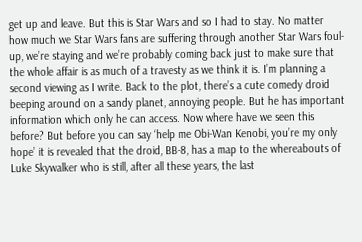get up and leave. But this is Star Wars and so I had to stay. No matter how much we Star Wars fans are suffering through another Star Wars foul-up, we’re staying and we’re probably coming back just to make sure that the whole affair is as much of a travesty as we think it is. I’m planning a second viewing as I write. Back to the plot, there’s a cute comedy droid beeping around on a sandy planet, annoying people. But he has important information which only he can access. Now where have we seen this before? But before you can say ‘help me Obi-Wan Kenobi, you’re my only hope’ it is revealed that the droid, BB-8, has a map to the whereabouts of Luke Skywalker who is still, after all these years, the last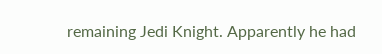remaining Jedi Knight. Apparently he had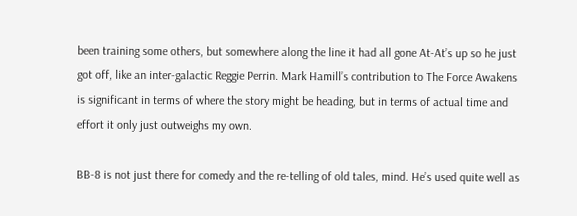been training some others, but somewhere along the line it had all gone At-At’s up so he just got off, like an inter-galactic Reggie Perrin. Mark Hamill’s contribution to The Force Awakens is significant in terms of where the story might be heading, but in terms of actual time and effort it only just outweighs my own.

BB-8 is not just there for comedy and the re-telling of old tales, mind. He’s used quite well as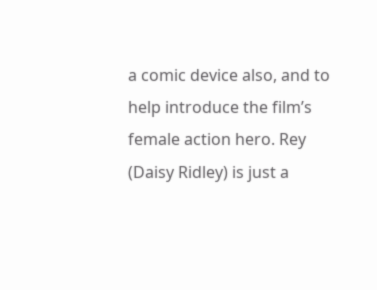a comic device also, and to help introduce the film’s female action hero. Rey (Daisy Ridley) is just a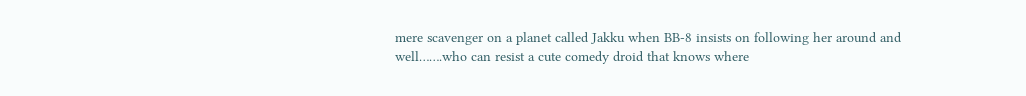mere scavenger on a planet called Jakku when BB-8 insists on following her around and well…….who can resist a cute comedy droid that knows where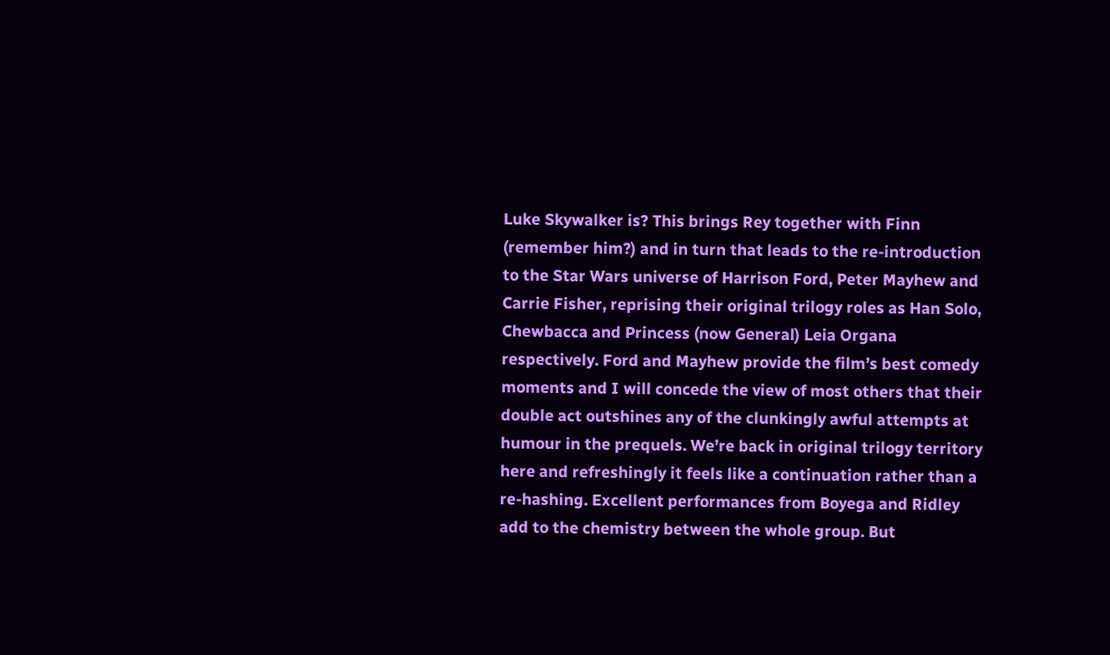Luke Skywalker is? This brings Rey together with Finn (remember him?) and in turn that leads to the re-introduction to the Star Wars universe of Harrison Ford, Peter Mayhew and Carrie Fisher, reprising their original trilogy roles as Han Solo, Chewbacca and Princess (now General) Leia Organa respectively. Ford and Mayhew provide the film’s best comedy moments and I will concede the view of most others that their double act outshines any of the clunkingly awful attempts at humour in the prequels. We’re back in original trilogy territory here and refreshingly it feels like a continuation rather than a re-hashing. Excellent performances from Boyega and Ridley add to the chemistry between the whole group. But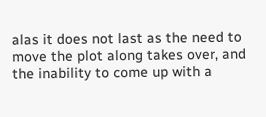alas it does not last as the need to move the plot along takes over, and the inability to come up with a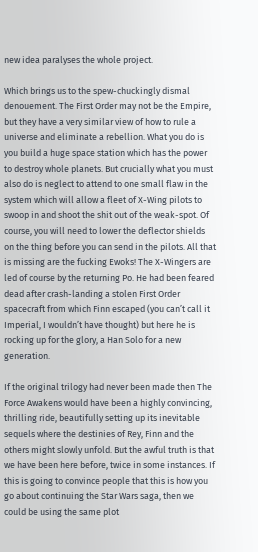new idea paralyses the whole project.

Which brings us to the spew-chuckingly dismal denouement. The First Order may not be the Empire, but they have a very similar view of how to rule a universe and eliminate a rebellion. What you do is you build a huge space station which has the power to destroy whole planets. But crucially what you must also do is neglect to attend to one small flaw in the system which will allow a fleet of X-Wing pilots to swoop in and shoot the shit out of the weak-spot. Of course, you will need to lower the deflector shields on the thing before you can send in the pilots. All that is missing are the fucking Ewoks! The X-Wingers are led of course by the returning Po. He had been feared dead after crash-landing a stolen First Order spacecraft from which Finn escaped (you can’t call it Imperial, I wouldn’t have thought) but here he is rocking up for the glory, a Han Solo for a new generation.

If the original trilogy had never been made then The Force Awakens would have been a highly convincing, thrilling ride, beautifully setting up its inevitable sequels where the destinies of Rey, Finn and the others might slowly unfold. But the awful truth is that we have been here before, twice in some instances. If this is going to convince people that this is how you go about continuing the Star Wars saga, then we could be using the same plot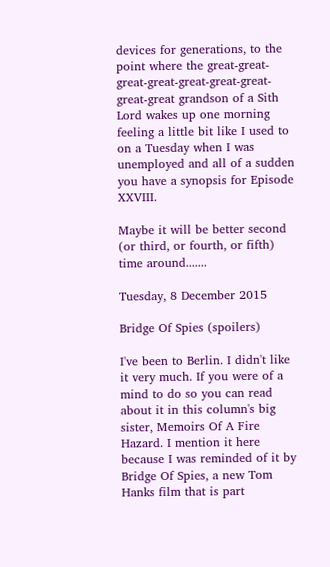devices for generations, to the point where the great-great-great-great-great-great-great-great-great grandson of a Sith Lord wakes up one morning feeling a little bit like I used to on a Tuesday when I was unemployed and all of a sudden you have a synopsis for Episode XXVIII.

Maybe it will be better second (or third, or fourth, or fifth) time around.......

Tuesday, 8 December 2015

Bridge Of Spies (spoilers)

I've been to Berlin. I didn't like it very much. If you were of a mind to do so you can read about it in this column's big sister, Memoirs Of A Fire Hazard. I mention it here because I was reminded of it by Bridge Of Spies, a new Tom Hanks film that is part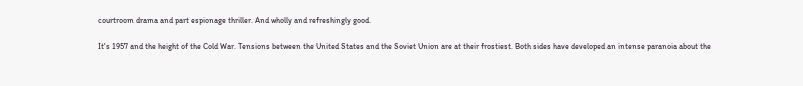courtroom drama and part espionage thriller. And wholly and refreshingly good.

It's 1957 and the height of the Cold War. Tensions between the United States and the Soviet Union are at their frostiest. Both sides have developed an intense paranoia about the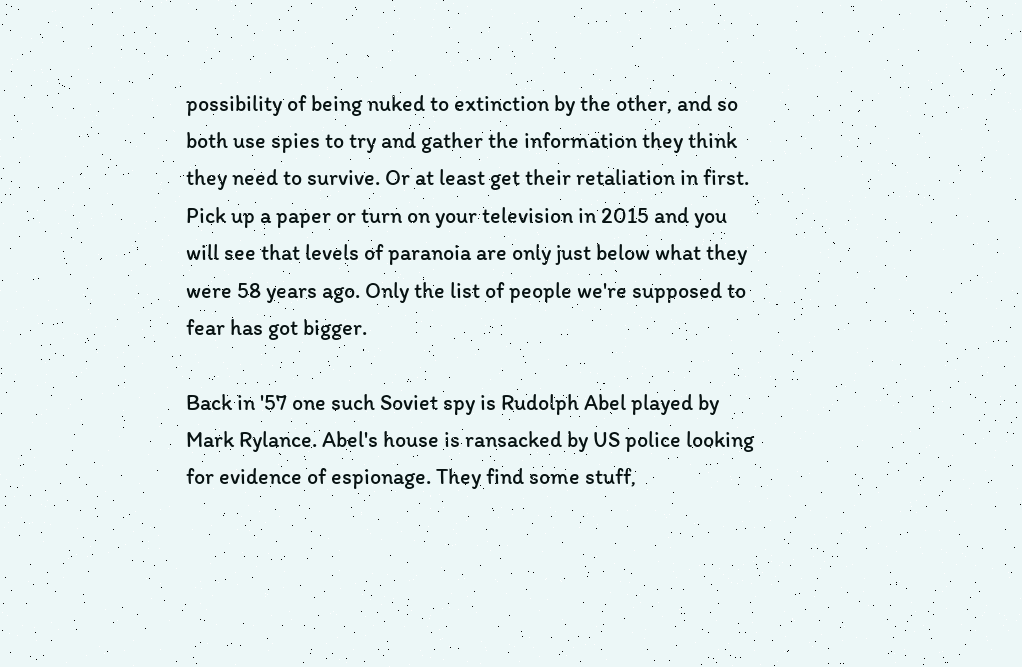possibility of being nuked to extinction by the other, and so both use spies to try and gather the information they think they need to survive. Or at least get their retaliation in first. Pick up a paper or turn on your television in 2015 and you will see that levels of paranoia are only just below what they were 58 years ago. Only the list of people we're supposed to fear has got bigger.

Back in '57 one such Soviet spy is Rudolph Abel played by Mark Rylance. Abel's house is ransacked by US police looking for evidence of espionage. They find some stuff,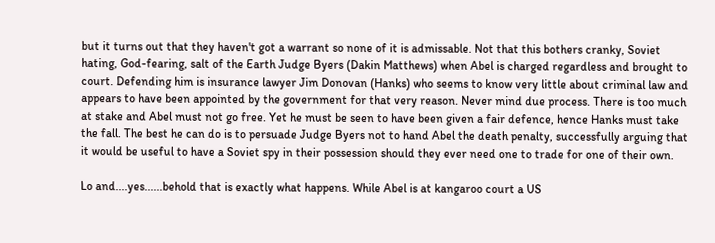but it turns out that they haven't got a warrant so none of it is admissable. Not that this bothers cranky, Soviet hating, God-fearing, salt of the Earth Judge Byers (Dakin Matthews) when Abel is charged regardless and brought to court. Defending him is insurance lawyer Jim Donovan (Hanks) who seems to know very little about criminal law and appears to have been appointed by the government for that very reason. Never mind due process. There is too much at stake and Abel must not go free. Yet he must be seen to have been given a fair defence, hence Hanks must take the fall. The best he can do is to persuade Judge Byers not to hand Abel the death penalty, successfully arguing that it would be useful to have a Soviet spy in their possession should they ever need one to trade for one of their own.

Lo and....yes......behold that is exactly what happens. While Abel is at kangaroo court a US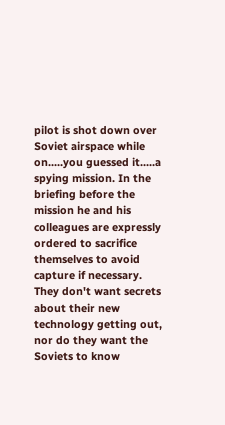pilot is shot down over Soviet airspace while on.....you guessed it.....a spying mission. In the briefing before the mission he and his colleagues are expressly ordered to sacrifice themselves to avoid capture if necessary. They don't want secrets about their new technology getting out, nor do they want the Soviets to know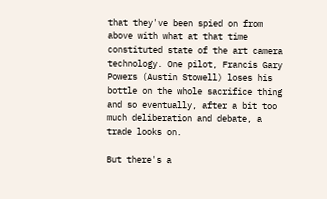that they've been spied on from above with what at that time constituted state of the art camera technology. One pilot, Francis Gary Powers (Austin Stowell) loses his bottle on the whole sacrifice thing and so eventually, after a bit too much deliberation and debate, a trade looks on.

But there's a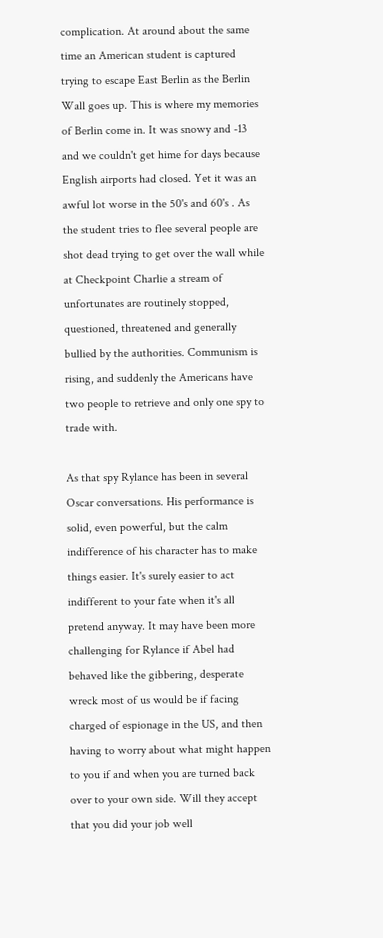complication. At around about the same time an American student is captured trying to escape East Berlin as the Berlin Wall goes up. This is where my memories of Berlin come in. It was snowy and -13 and we couldn't get hime for days because English airports had closed. Yet it was an awful lot worse in the 50's and 60's . As the student tries to flee several people are shot dead trying to get over the wall while at Checkpoint Charlie a stream of unfortunates are routinely stopped, questioned, threatened and generally bullied by the authorities. Communism is rising, and suddenly the Americans have two people to retrieve and only one spy to trade with.

As that spy Rylance has been in several Oscar conversations. His performance is solid, even powerful, but the calm indifference of his character has to make things easier. It's surely easier to act indifferent to your fate when it's all pretend anyway. It may have been more challenging for Rylance if Abel had behaved like the gibbering, desperate wreck most of us would be if facing charged of espionage in the US, and then having to worry about what might happen to you if and when you are turned back over to your own side. Will they accept that you did your job well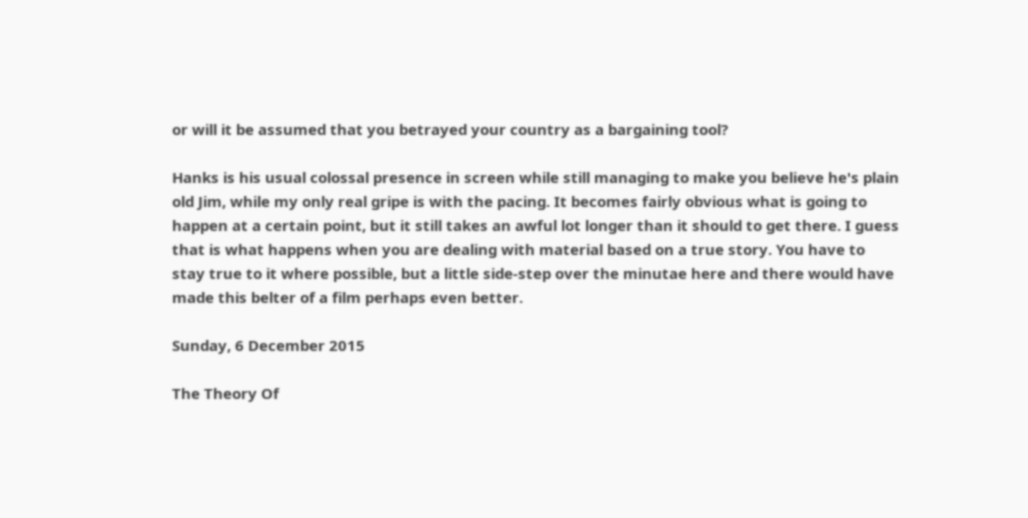or will it be assumed that you betrayed your country as a bargaining tool?

Hanks is his usual colossal presence in screen while still managing to make you believe he's plain old Jim, while my only real gripe is with the pacing. It becomes fairly obvious what is going to happen at a certain point, but it still takes an awful lot longer than it should to get there. I guess that is what happens when you are dealing with material based on a true story. You have to stay true to it where possible, but a little side-step over the minutae here and there would have made this belter of a film perhaps even better.

Sunday, 6 December 2015

The Theory Of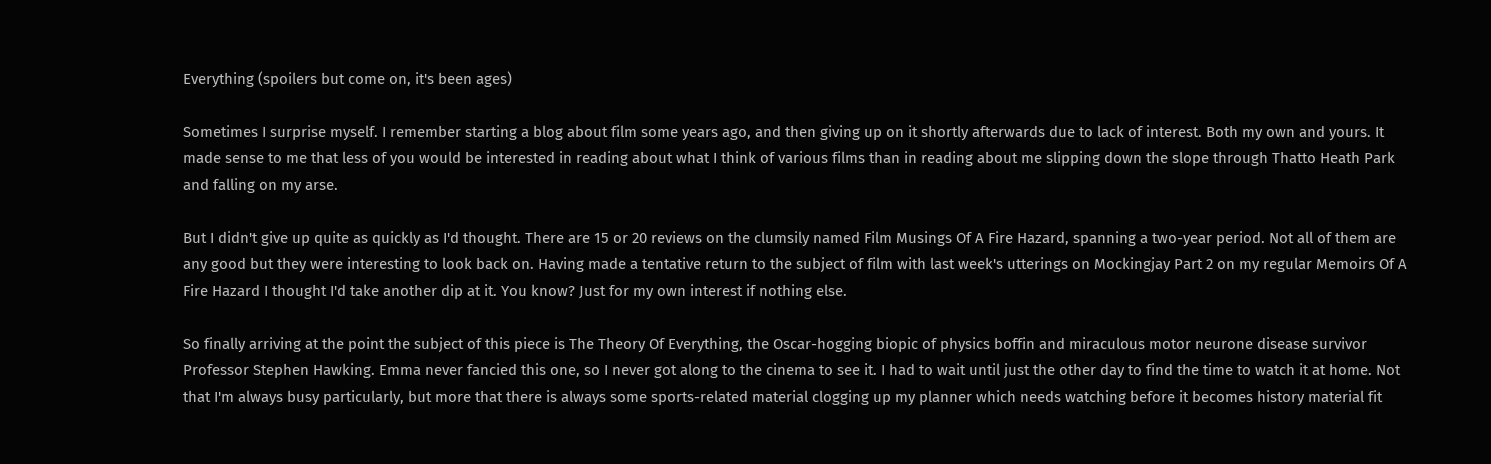Everything (spoilers but come on, it's been ages)

Sometimes I surprise myself. I remember starting a blog about film some years ago, and then giving up on it shortly afterwards due to lack of interest. Both my own and yours. It made sense to me that less of you would be interested in reading about what I think of various films than in reading about me slipping down the slope through Thatto Heath Park and falling on my arse.

But I didn't give up quite as quickly as I'd thought. There are 15 or 20 reviews on the clumsily named Film Musings Of A Fire Hazard, spanning a two-year period. Not all of them are any good but they were interesting to look back on. Having made a tentative return to the subject of film with last week's utterings on Mockingjay Part 2 on my regular Memoirs Of A Fire Hazard I thought I'd take another dip at it. You know? Just for my own interest if nothing else.

So finally arriving at the point the subject of this piece is The Theory Of Everything, the Oscar-hogging biopic of physics boffin and miraculous motor neurone disease survivor Professor Stephen Hawking. Emma never fancied this one, so I never got along to the cinema to see it. I had to wait until just the other day to find the time to watch it at home. Not that I'm always busy particularly, but more that there is always some sports-related material clogging up my planner which needs watching before it becomes history material fit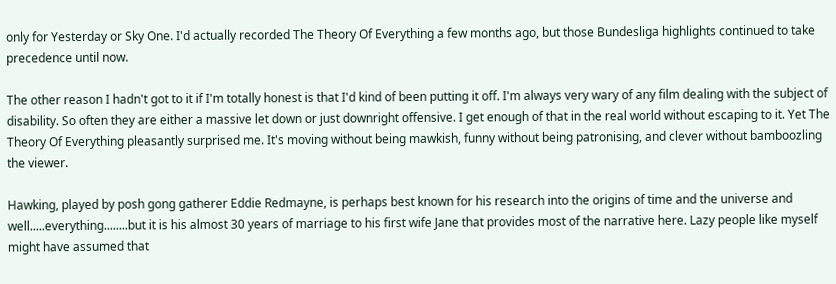only for Yesterday or Sky One. I'd actually recorded The Theory Of Everything a few months ago, but those Bundesliga highlights continued to take precedence until now.

The other reason I hadn't got to it if I'm totally honest is that I'd kind of been putting it off. I'm always very wary of any film dealing with the subject of disability. So often they are either a massive let down or just downright offensive. I get enough of that in the real world without escaping to it. Yet The Theory Of Everything pleasantly surprised me. It's moving without being mawkish, funny without being patronising, and clever without bamboozling the viewer.

Hawking, played by posh gong gatherer Eddie Redmayne, is perhaps best known for his research into the origins of time and the universe and well.....everything........but it is his almost 30 years of marriage to his first wife Jane that provides most of the narrative here. Lazy people like myself might have assumed that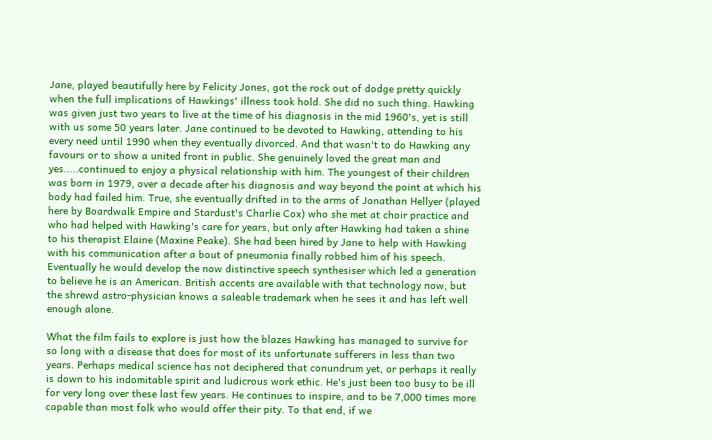Jane, played beautifully here by Felicity Jones, got the rock out of dodge pretty quickly when the full implications of Hawkings' illness took hold. She did no such thing. Hawking was given just two years to live at the time of his diagnosis in the mid 1960's, yet is still with us some 50 years later. Jane continued to be devoted to Hawking, attending to his every need until 1990 when they eventually divorced. And that wasn't to do Hawking any favours or to show a united front in public. She genuinely loved the great man and yes.....continued to enjoy a physical relationship with him. The youngest of their children was born in 1979, over a decade after his diagnosis and way beyond the point at which his body had failed him. True, she eventually drifted in to the arms of Jonathan Hellyer (played here by Boardwalk Empire and Stardust's Charlie Cox) who she met at choir practice and who had helped with Hawking's care for years, but only after Hawking had taken a shine to his therapist Elaine (Maxine Peake). She had been hired by Jane to help with Hawking with his communication after a bout of pneumonia finally robbed him of his speech. Eventually he would develop the now distinctive speech synthesiser which led a generation to believe he is an American. British accents are available with that technology now, but the shrewd astro-physician knows a saleable trademark when he sees it and has left well enough alone.

What the film fails to explore is just how the blazes Hawking has managed to survive for so long with a disease that does for most of its unfortunate sufferers in less than two years. Perhaps medical science has not deciphered that conundrum yet, or perhaps it really is down to his indomitable spirit and ludicrous work ethic. He's just been too busy to be ill for very long over these last few years. He continues to inspire, and to be 7,000 times more capable than most folk who would offer their pity. To that end, if we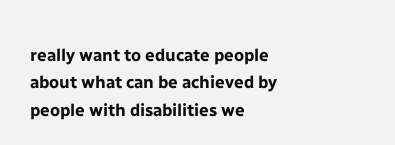really want to educate people about what can be achieved by people with disabilities we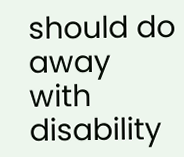should do away with disability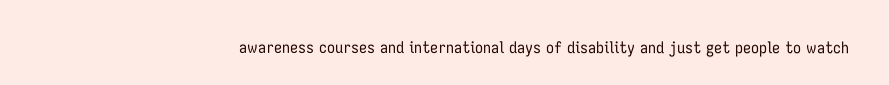awareness courses and international days of disability and just get people to watch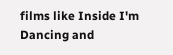films like Inside I'm Dancing and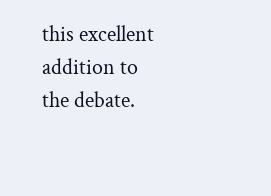this excellent addition to the debate.